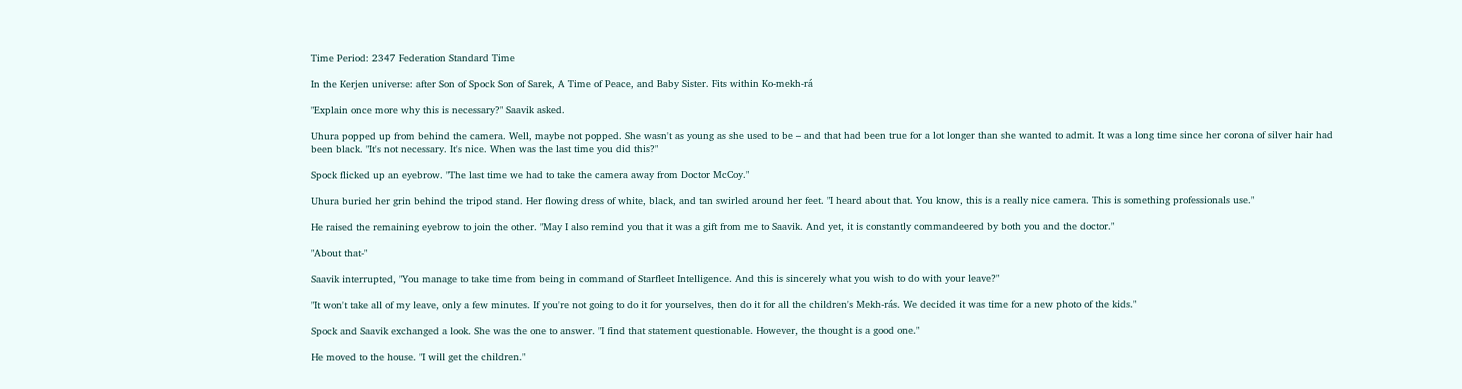Time Period: 2347 Federation Standard Time

In the Kerjen universe: after Son of Spock Son of Sarek, A Time of Peace, and Baby Sister. Fits within Ko-mekh-rá

"Explain once more why this is necessary?" Saavik asked.

Uhura popped up from behind the camera. Well, maybe not popped. She wasn't as young as she used to be – and that had been true for a lot longer than she wanted to admit. It was a long time since her corona of silver hair had been black. "It's not necessary. It's nice. When was the last time you did this?"

Spock flicked up an eyebrow. "The last time we had to take the camera away from Doctor McCoy."

Uhura buried her grin behind the tripod stand. Her flowing dress of white, black, and tan swirled around her feet. "I heard about that. You know, this is a really nice camera. This is something professionals use."

He raised the remaining eyebrow to join the other. "May I also remind you that it was a gift from me to Saavik. And yet, it is constantly commandeered by both you and the doctor."

"About that-"

Saavik interrupted, "You manage to take time from being in command of Starfleet Intelligence. And this is sincerely what you wish to do with your leave?"

"It won't take all of my leave, only a few minutes. If you're not going to do it for yourselves, then do it for all the children's Mekh-rás. We decided it was time for a new photo of the kids."

Spock and Saavik exchanged a look. She was the one to answer. "I find that statement questionable. However, the thought is a good one."

He moved to the house. "I will get the children."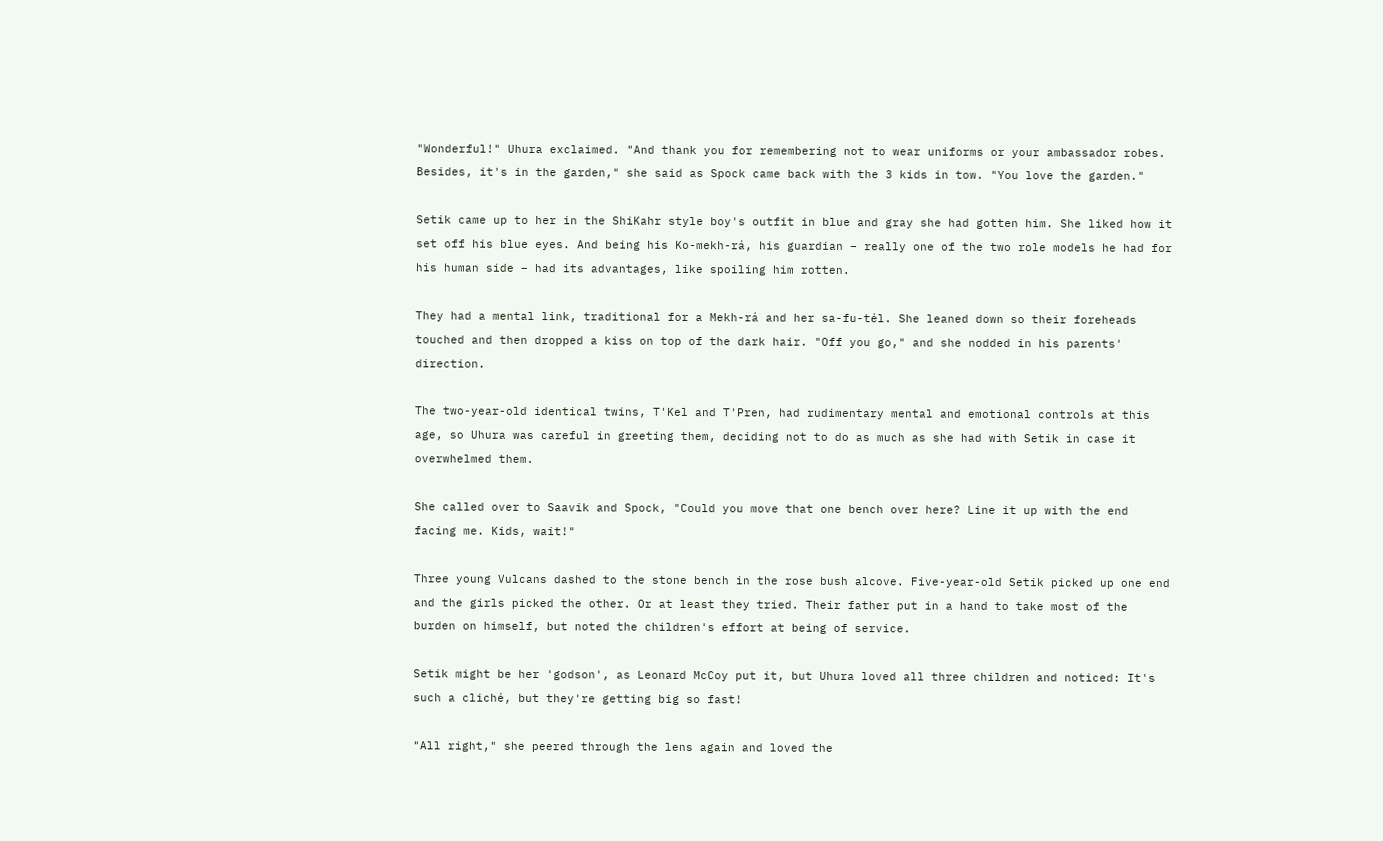"Wonderful!" Uhura exclaimed. "And thank you for remembering not to wear uniforms or your ambassador robes. Besides, it's in the garden," she said as Spock came back with the 3 kids in tow. "You love the garden."

Setik came up to her in the ShiKahr style boy's outfit in blue and gray she had gotten him. She liked how it set off his blue eyes. And being his Ko-mekh-rá, his guardian – really one of the two role models he had for his human side – had its advantages, like spoiling him rotten.

They had a mental link, traditional for a Mekh-rá and her sa-fu-tél. She leaned down so their foreheads touched and then dropped a kiss on top of the dark hair. "Off you go," and she nodded in his parents' direction.

The two-year-old identical twins, T'Kel and T'Pren, had rudimentary mental and emotional controls at this age, so Uhura was careful in greeting them, deciding not to do as much as she had with Setik in case it overwhelmed them.

She called over to Saavik and Spock, "Could you move that one bench over here? Line it up with the end facing me. Kids, wait!"

Three young Vulcans dashed to the stone bench in the rose bush alcove. Five-year-old Setik picked up one end and the girls picked the other. Or at least they tried. Their father put in a hand to take most of the burden on himself, but noted the children's effort at being of service.

Setik might be her 'godson', as Leonard McCoy put it, but Uhura loved all three children and noticed: It's such a cliché, but they're getting big so fast!

"All right," she peered through the lens again and loved the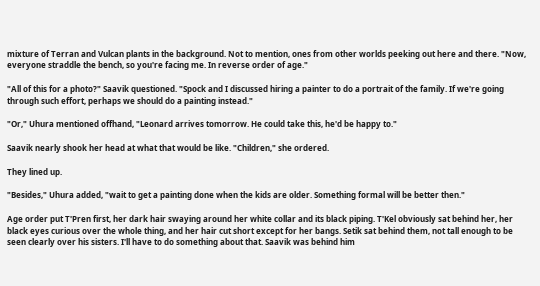mixture of Terran and Vulcan plants in the background. Not to mention, ones from other worlds peeking out here and there. "Now, everyone straddle the bench, so you're facing me. In reverse order of age."

"All of this for a photo?" Saavik questioned. "Spock and I discussed hiring a painter to do a portrait of the family. If we're going through such effort, perhaps we should do a painting instead."

"Or," Uhura mentioned offhand, "Leonard arrives tomorrow. He could take this, he'd be happy to."

Saavik nearly shook her head at what that would be like. "Children," she ordered.

They lined up.

"Besides," Uhura added, "wait to get a painting done when the kids are older. Something formal will be better then."

Age order put T'Pren first, her dark hair swaying around her white collar and its black piping. T'Kel obviously sat behind her, her black eyes curious over the whole thing, and her hair cut short except for her bangs. Setik sat behind them, not tall enough to be seen clearly over his sisters. I'll have to do something about that. Saavik was behind him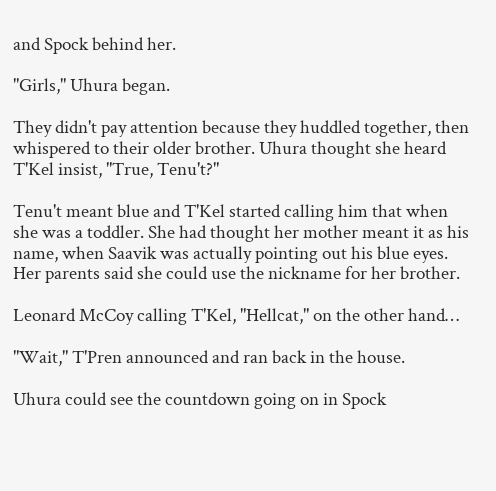and Spock behind her.

"Girls," Uhura began.

They didn't pay attention because they huddled together, then whispered to their older brother. Uhura thought she heard T'Kel insist, "True, Tenu't?"

Tenu't meant blue and T'Kel started calling him that when she was a toddler. She had thought her mother meant it as his name, when Saavik was actually pointing out his blue eyes. Her parents said she could use the nickname for her brother.

Leonard McCoy calling T'Kel, "Hellcat," on the other hand…

"Wait," T'Pren announced and ran back in the house.

Uhura could see the countdown going on in Spock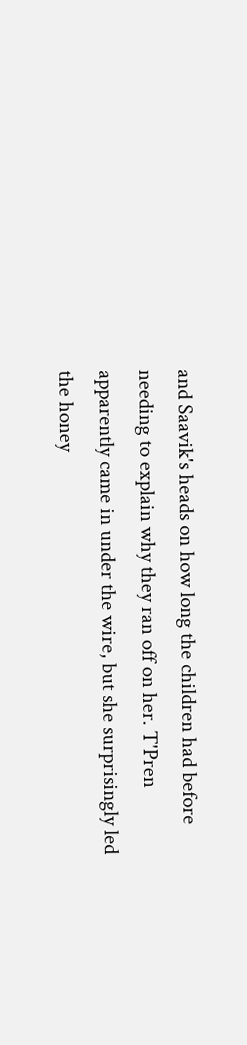and Saavik's heads on how long the children had before needing to explain why they ran off on her. T'Pren apparently came in under the wire, but she surprisingly led the honey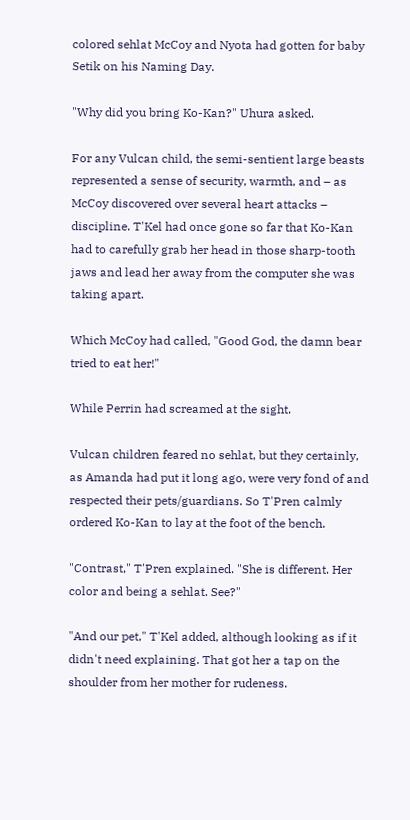colored sehlat McCoy and Nyota had gotten for baby Setik on his Naming Day.

"Why did you bring Ko-Kan?" Uhura asked.

For any Vulcan child, the semi-sentient large beasts represented a sense of security, warmth, and – as McCoy discovered over several heart attacks – discipline. T'Kel had once gone so far that Ko-Kan had to carefully grab her head in those sharp-tooth jaws and lead her away from the computer she was taking apart.

Which McCoy had called, "Good God, the damn bear tried to eat her!"

While Perrin had screamed at the sight.

Vulcan children feared no sehlat, but they certainly, as Amanda had put it long ago, were very fond of and respected their pets/guardians. So T'Pren calmly ordered Ko-Kan to lay at the foot of the bench.

"Contrast," T'Pren explained. "She is different. Her color and being a sehlat. See?"

"And our pet," T'Kel added, although looking as if it didn't need explaining. That got her a tap on the shoulder from her mother for rudeness.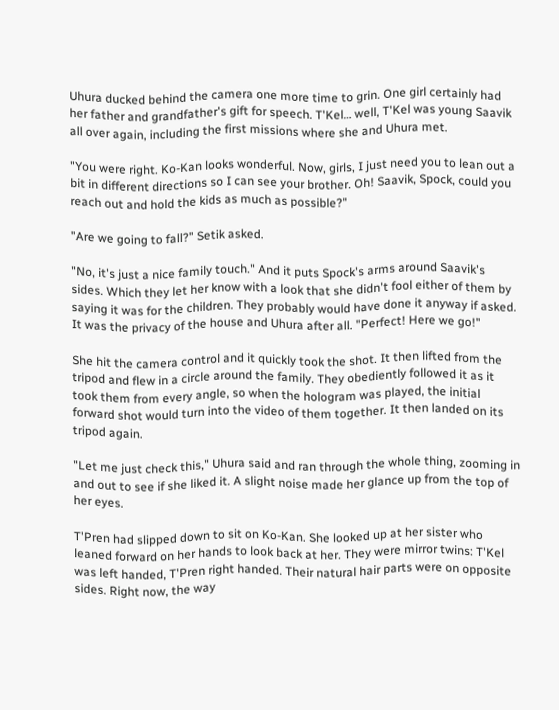Uhura ducked behind the camera one more time to grin. One girl certainly had her father and grandfather's gift for speech. T'Kel… well, T'Kel was young Saavik all over again, including the first missions where she and Uhura met.

"You were right. Ko-Kan looks wonderful. Now, girls, I just need you to lean out a bit in different directions so I can see your brother. Oh! Saavik, Spock, could you reach out and hold the kids as much as possible?"

"Are we going to fall?" Setik asked.

"No, it's just a nice family touch." And it puts Spock's arms around Saavik's sides. Which they let her know with a look that she didn't fool either of them by saying it was for the children. They probably would have done it anyway if asked. It was the privacy of the house and Uhura after all. "Perfect! Here we go!"

She hit the camera control and it quickly took the shot. It then lifted from the tripod and flew in a circle around the family. They obediently followed it as it took them from every angle, so when the hologram was played, the initial forward shot would turn into the video of them together. It then landed on its tripod again.

"Let me just check this," Uhura said and ran through the whole thing, zooming in and out to see if she liked it. A slight noise made her glance up from the top of her eyes.

T'Pren had slipped down to sit on Ko-Kan. She looked up at her sister who leaned forward on her hands to look back at her. They were mirror twins: T'Kel was left handed, T'Pren right handed. Their natural hair parts were on opposite sides. Right now, the way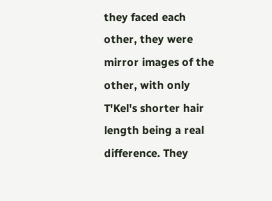they faced each other, they were mirror images of the other, with only T'Kel's shorter hair length being a real difference. They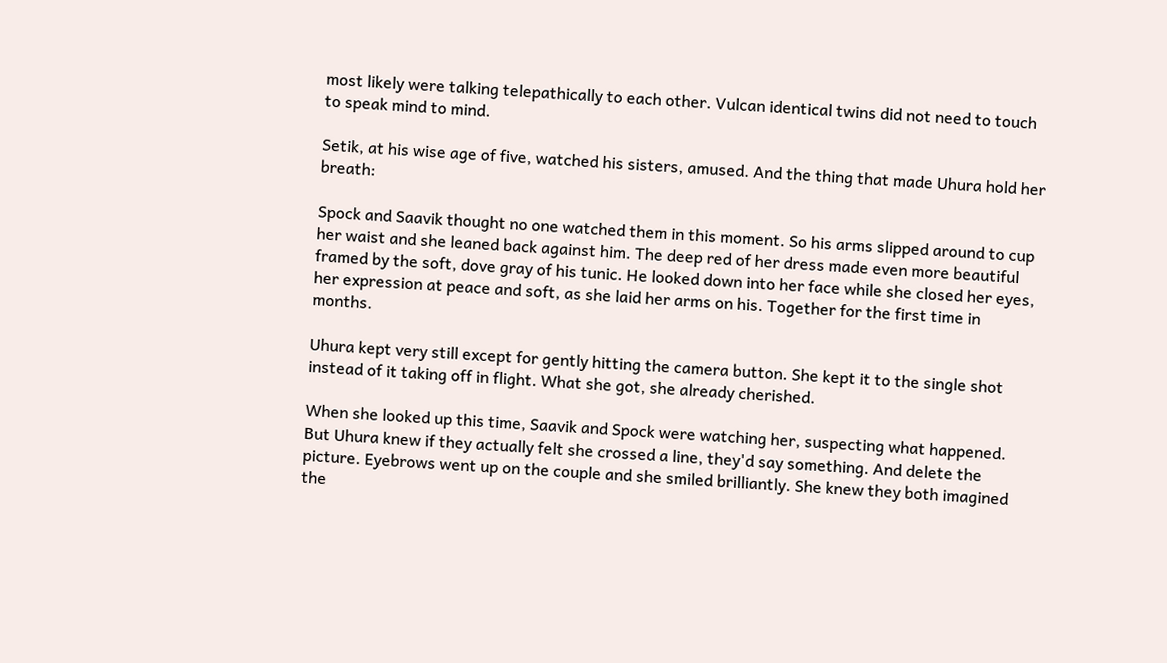most likely were talking telepathically to each other. Vulcan identical twins did not need to touch to speak mind to mind.

Setik, at his wise age of five, watched his sisters, amused. And the thing that made Uhura hold her breath:

Spock and Saavik thought no one watched them in this moment. So his arms slipped around to cup her waist and she leaned back against him. The deep red of her dress made even more beautiful framed by the soft, dove gray of his tunic. He looked down into her face while she closed her eyes, her expression at peace and soft, as she laid her arms on his. Together for the first time in months.

Uhura kept very still except for gently hitting the camera button. She kept it to the single shot instead of it taking off in flight. What she got, she already cherished.

When she looked up this time, Saavik and Spock were watching her, suspecting what happened. But Uhura knew if they actually felt she crossed a line, they'd say something. And delete the picture. Eyebrows went up on the couple and she smiled brilliantly. She knew they both imagined the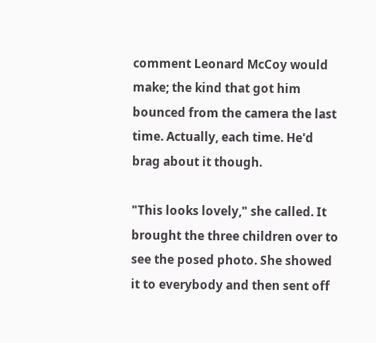comment Leonard McCoy would make; the kind that got him bounced from the camera the last time. Actually, each time. He'd brag about it though.

"This looks lovely," she called. It brought the three children over to see the posed photo. She showed it to everybody and then sent off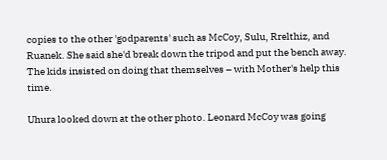copies to the other 'godparents' such as McCoy, Sulu, Rrelthiz, and Ruanek. She said she'd break down the tripod and put the bench away. The kids insisted on doing that themselves – with Mother's help this time.

Uhura looked down at the other photo. Leonard McCoy was going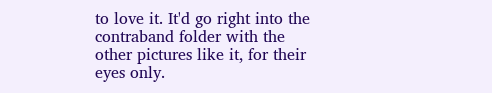to love it. It'd go right into the contraband folder with the other pictures like it, for their eyes only.